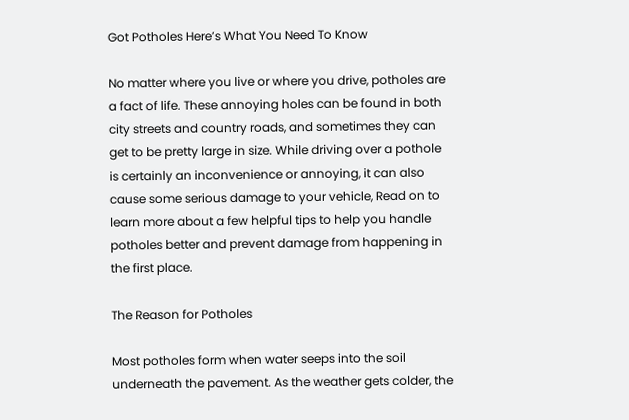Got Potholes Here’s What You Need To Know

No matter where you live or where you drive, potholes are a fact of life. These annoying holes can be found in both city streets and country roads, and sometimes they can get to be pretty large in size. While driving over a pothole is certainly an inconvenience or annoying, it can also cause some serious damage to your vehicle, Read on to learn more about a few helpful tips to help you handle potholes better and prevent damage from happening in the first place.

The Reason for Potholes

Most potholes form when water seeps into the soil underneath the pavement. As the weather gets colder, the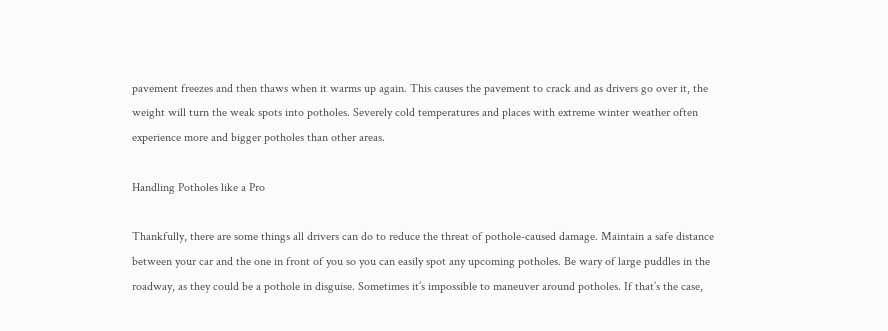pavement freezes and then thaws when it warms up again. This causes the pavement to crack and as drivers go over it, the weight will turn the weak spots into potholes. Severely cold temperatures and places with extreme winter weather often experience more and bigger potholes than other areas.

Handling Potholes like a Pro

Thankfully, there are some things all drivers can do to reduce the threat of pothole-caused damage. Maintain a safe distance between your car and the one in front of you so you can easily spot any upcoming potholes. Be wary of large puddles in the roadway, as they could be a pothole in disguise. Sometimes it’s impossible to maneuver around potholes. If that’s the case,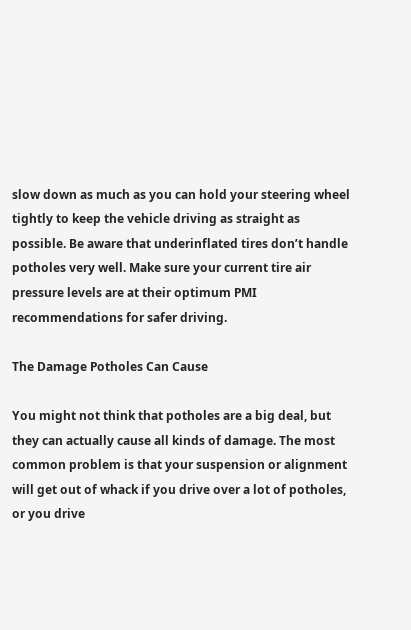slow down as much as you can hold your steering wheel tightly to keep the vehicle driving as straight as possible. Be aware that underinflated tires don’t handle potholes very well. Make sure your current tire air pressure levels are at their optimum PMI recommendations for safer driving.

The Damage Potholes Can Cause

You might not think that potholes are a big deal, but they can actually cause all kinds of damage. The most common problem is that your suspension or alignment will get out of whack if you drive over a lot of potholes, or you drive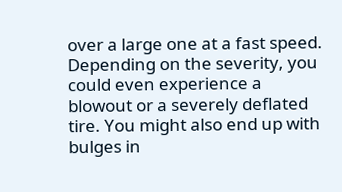over a large one at a fast speed. Depending on the severity, you could even experience a blowout or a severely deflated tire. You might also end up with bulges in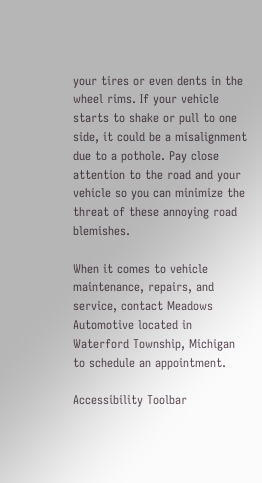your tires or even dents in the wheel rims. If your vehicle starts to shake or pull to one side, it could be a misalignment due to a pothole. Pay close attention to the road and your vehicle so you can minimize the threat of these annoying road blemishes.

When it comes to vehicle maintenance, repairs, and service, contact Meadows Automotive located in Waterford Township, Michigan to schedule an appointment.

Accessibility Toolbar